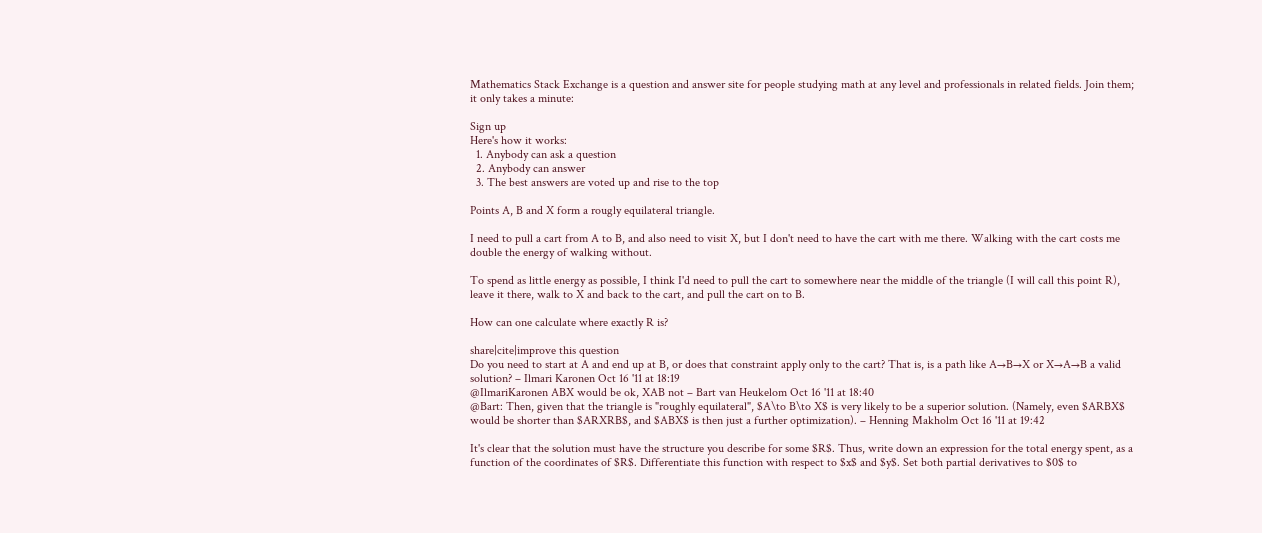Mathematics Stack Exchange is a question and answer site for people studying math at any level and professionals in related fields. Join them; it only takes a minute:

Sign up
Here's how it works:
  1. Anybody can ask a question
  2. Anybody can answer
  3. The best answers are voted up and rise to the top

Points A, B and X form a rougly equilateral triangle.

I need to pull a cart from A to B, and also need to visit X, but I don't need to have the cart with me there. Walking with the cart costs me double the energy of walking without.

To spend as little energy as possible, I think I'd need to pull the cart to somewhere near the middle of the triangle (I will call this point R), leave it there, walk to X and back to the cart, and pull the cart on to B.

How can one calculate where exactly R is?

share|cite|improve this question
Do you need to start at A and end up at B, or does that constraint apply only to the cart? That is, is a path like A→B→X or X→A→B a valid solution? – Ilmari Karonen Oct 16 '11 at 18:19
@IlmariKaronen ABX would be ok, XAB not – Bart van Heukelom Oct 16 '11 at 18:40
@Bart: Then, given that the triangle is "roughly equilateral", $A\to B\to X$ is very likely to be a superior solution. (Namely, even $ARBX$ would be shorter than $ARXRB$, and $ABX$ is then just a further optimization). – Henning Makholm Oct 16 '11 at 19:42

It's clear that the solution must have the structure you describe for some $R$. Thus, write down an expression for the total energy spent, as a function of the coordinates of $R$. Differentiate this function with respect to $x$ and $y$. Set both partial derivatives to $0$ to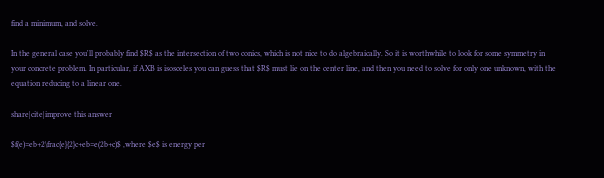find a minimum, and solve.

In the general case you'll probably find $R$ as the intersection of two conics, which is not nice to do algebraically. So it is worthwhile to look for some symmetry in your concrete problem. In particular, if AXB is isosceles you can guess that $R$ must lie on the center line, and then you need to solve for only one unknown, with the equation reducing to a linear one.

share|cite|improve this answer

$f(e)=eb+2\frac{e}{2}c+eb=e(2b+c)$ ,where $e$ is energy per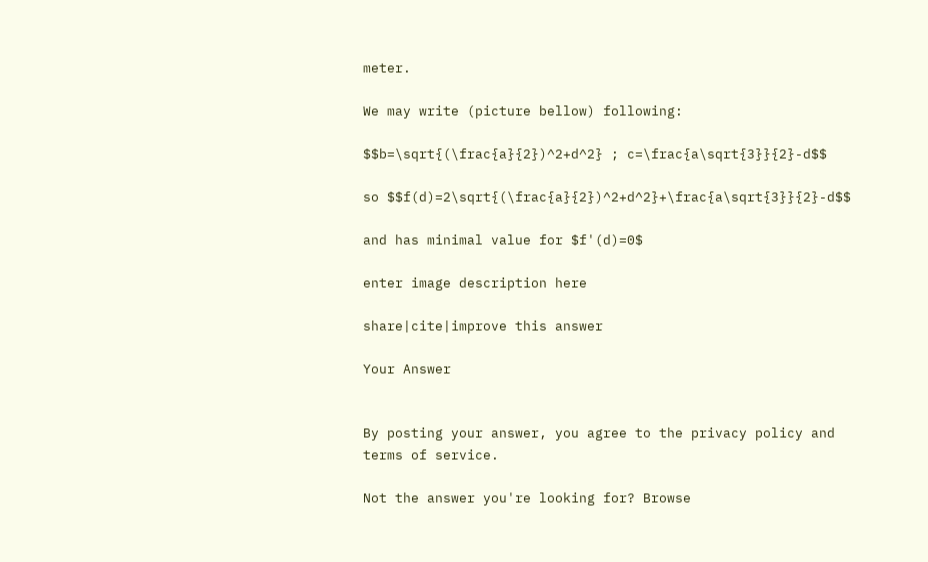meter.

We may write (picture bellow) following:

$$b=\sqrt{(\frac{a}{2})^2+d^2} ; c=\frac{a\sqrt{3}}{2}-d$$

so $$f(d)=2\sqrt{(\frac{a}{2})^2+d^2}+\frac{a\sqrt{3}}{2}-d$$

and has minimal value for $f'(d)=0$

enter image description here

share|cite|improve this answer

Your Answer


By posting your answer, you agree to the privacy policy and terms of service.

Not the answer you're looking for? Browse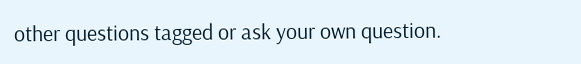other questions tagged or ask your own question.